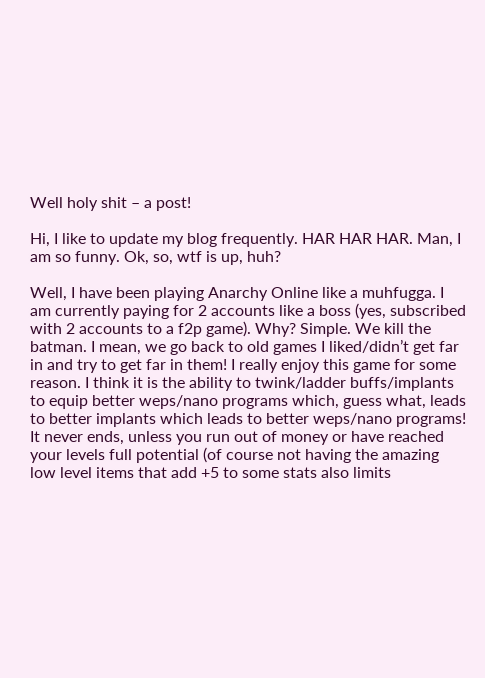Well holy shit – a post!

Hi, I like to update my blog frequently. HAR HAR HAR. Man, I am so funny. Ok, so, wtf is up, huh?

Well, I have been playing Anarchy Online like a muhfugga. I am currently paying for 2 accounts like a boss (yes, subscribed with 2 accounts to a f2p game). Why? Simple. We kill the batman. I mean, we go back to old games I liked/didn’t get far in and try to get far in them! I really enjoy this game for some reason. I think it is the ability to twink/ladder buffs/implants to equip better weps/nano programs which, guess what, leads to better implants which leads to better weps/nano programs! It never ends, unless you run out of money or have reached your levels full potential (of course not having the amazing low level items that add +5 to some stats also limits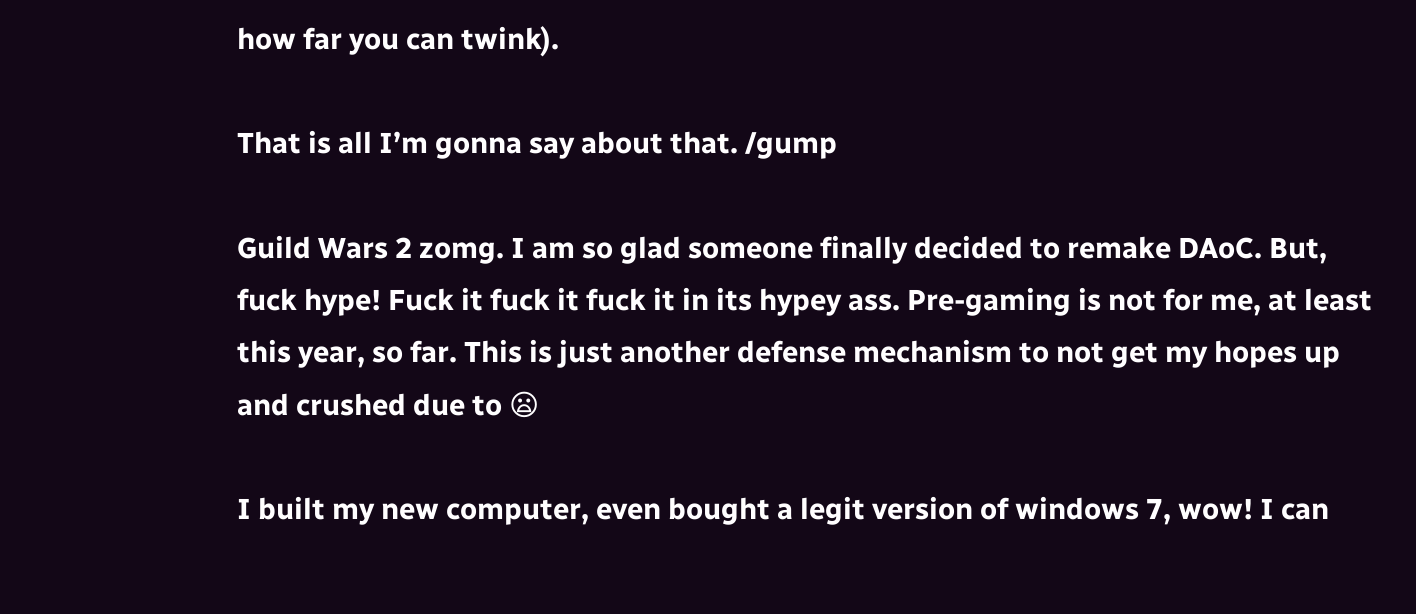how far you can twink).

That is all I’m gonna say about that. /gump

Guild Wars 2 zomg. I am so glad someone finally decided to remake DAoC. But, fuck hype! Fuck it fuck it fuck it in its hypey ass. Pre-gaming is not for me, at least this year, so far. This is just another defense mechanism to not get my hopes up and crushed due to 😦

I built my new computer, even bought a legit version of windows 7, wow! I can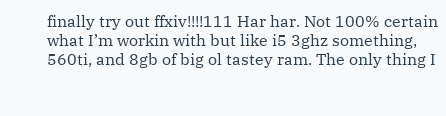finally try out ffxiv!!!!111 Har har. Not 100% certain what I’m workin with but like i5 3ghz something, 560ti, and 8gb of big ol tastey ram. The only thing I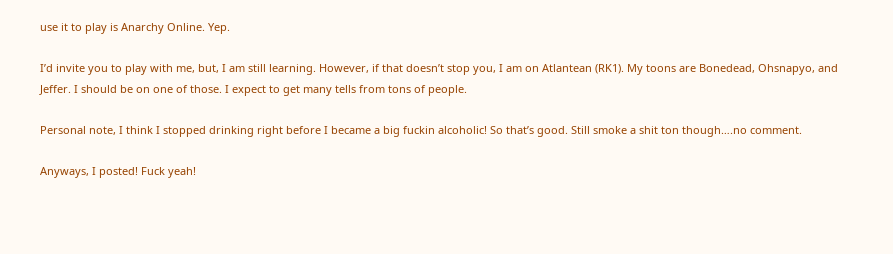use it to play is Anarchy Online. Yep.

I’d invite you to play with me, but, I am still learning. However, if that doesn’t stop you, I am on Atlantean (RK1). My toons are Bonedead, Ohsnapyo, and Jeffer. I should be on one of those. I expect to get many tells from tons of people.

Personal note, I think I stopped drinking right before I became a big fuckin alcoholic! So that’s good. Still smoke a shit ton though….no comment.

Anyways, I posted! Fuck yeah!